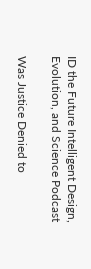ID the Future Intelligent Design, Evolution, and Science Podcast

Was Justice Denied to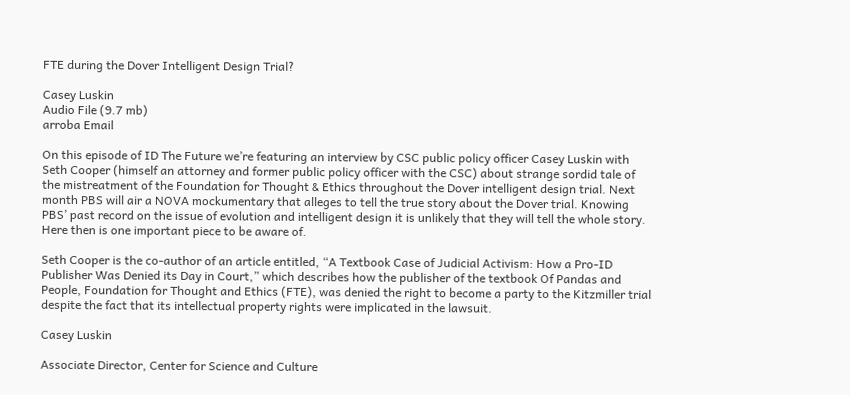FTE during the Dover Intelligent Design Trial?

Casey Luskin
Audio File (9.7 mb)
arroba Email

On this episode of ID The Future we’re featuring an interview by CSC public policy officer Casey Luskin with Seth Cooper (himself an attorney and former public policy officer with the CSC) about strange sordid tale of the mistreatment of the Foundation for Thought & Ethics throughout the Dover intelligent design trial. Next month PBS will air a NOVA mockumentary that alleges to tell the true story about the Dover trial. Knowing PBS’ past record on the issue of evolution and intelligent design it is unlikely that they will tell the whole story. Here then is one important piece to be aware of.

Seth Cooper is the co-author of an article entitled, “A Textbook Case of Judicial Activism: How a Pro-ID Publisher Was Denied its Day in Court,” which describes how the publisher of the textbook Of Pandas and People, Foundation for Thought and Ethics (FTE), was denied the right to become a party to the Kitzmiller trial despite the fact that its intellectual property rights were implicated in the lawsuit.

Casey Luskin

Associate Director, Center for Science and Culture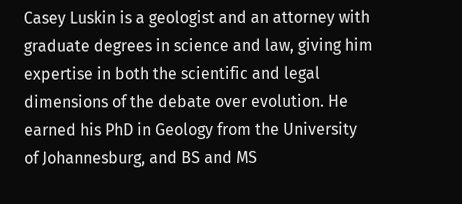Casey Luskin is a geologist and an attorney with graduate degrees in science and law, giving him expertise in both the scientific and legal dimensions of the debate over evolution. He earned his PhD in Geology from the University of Johannesburg, and BS and MS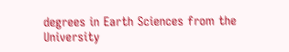degrees in Earth Sciences from the University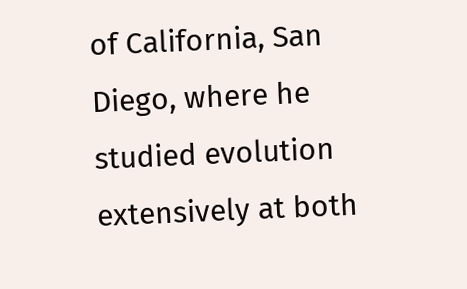of California, San Diego, where he studied evolution extensively at both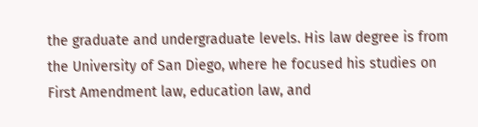the graduate and undergraduate levels. His law degree is from the University of San Diego, where he focused his studies on First Amendment law, education law, and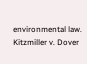environmental law.
Kitzmiller v. Dover